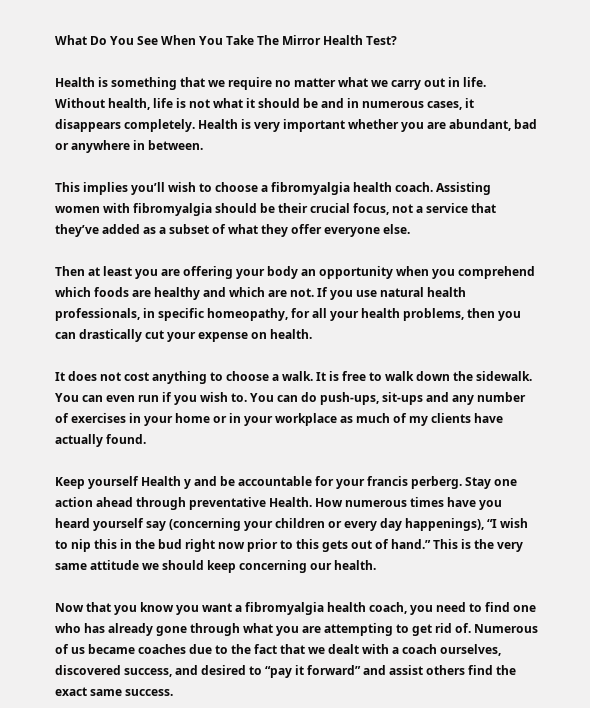What Do You See When You Take The Mirror Health Test?

Health is something that we require no matter what we carry out in life. Without health, life is not what it should be and in numerous cases, it disappears completely. Health is very important whether you are abundant, bad or anywhere in between.

This implies you’ll wish to choose a fibromyalgia health coach. Assisting women with fibromyalgia should be their crucial focus, not a service that they’ve added as a subset of what they offer everyone else.

Then at least you are offering your body an opportunity when you comprehend which foods are healthy and which are not. If you use natural health professionals, in specific homeopathy, for all your health problems, then you can drastically cut your expense on health.

It does not cost anything to choose a walk. It is free to walk down the sidewalk. You can even run if you wish to. You can do push-ups, sit-ups and any number of exercises in your home or in your workplace as much of my clients have actually found.

Keep yourself Health y and be accountable for your francis perberg. Stay one action ahead through preventative Health. How numerous times have you heard yourself say (concerning your children or every day happenings), “I wish to nip this in the bud right now prior to this gets out of hand.” This is the very same attitude we should keep concerning our health.

Now that you know you want a fibromyalgia health coach, you need to find one who has already gone through what you are attempting to get rid of. Numerous of us became coaches due to the fact that we dealt with a coach ourselves, discovered success, and desired to “pay it forward” and assist others find the exact same success.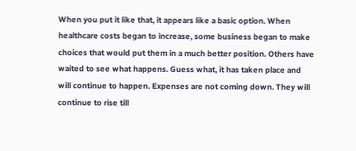When you put it like that, it appears like a basic option. When healthcare costs began to increase, some business began to make choices that would put them in a much better position. Others have waited to see what happens. Guess what, it has taken place and will continue to happen. Expenses are not coming down. They will continue to rise till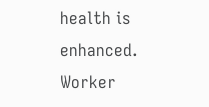health is enhanced. Worker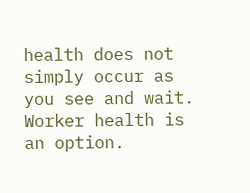health does not simply occur as you see and wait. Worker health is an option.